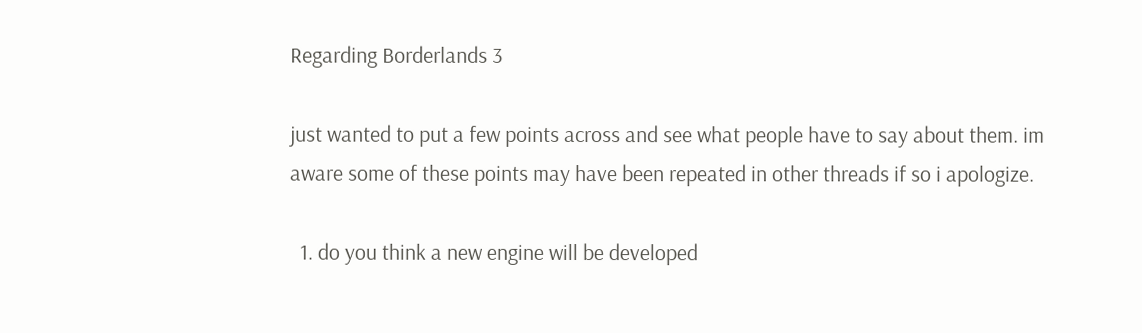Regarding Borderlands 3

just wanted to put a few points across and see what people have to say about them. im aware some of these points may have been repeated in other threads if so i apologize.

  1. do you think a new engine will be developed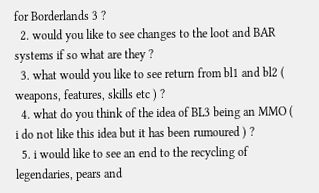for Borderlands 3 ?
  2. would you like to see changes to the loot and BAR systems if so what are they ?
  3. what would you like to see return from bl1 and bl2 ( weapons, features, skills etc ) ?
  4. what do you think of the idea of BL3 being an MMO ( i do not like this idea but it has been rumoured ) ?
  5. i would like to see an end to the recycling of legendaries, pears and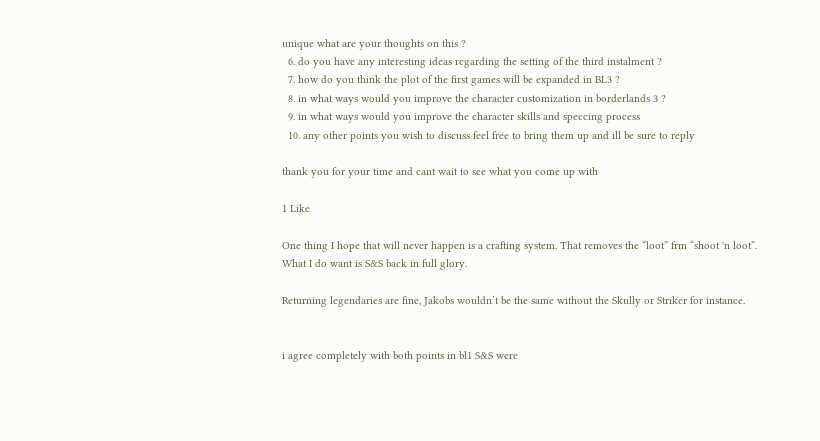unique what are your thoughts on this ?
  6. do you have any interesting ideas regarding the setting of the third instalment ?
  7. how do you think the plot of the first games will be expanded in BL3 ?
  8. in what ways would you improve the character customization in borderlands 3 ?
  9. in what ways would you improve the character skills and speccing process
  10. any other points you wish to discuss feel free to bring them up and ill be sure to reply

thank you for your time and cant wait to see what you come up with

1 Like

One thing I hope that will never happen is a crafting system. That removes the “loot” frm “shoot 'n loot”.
What I do want is S&S back in full glory.

Returning legendaries are fine, Jakobs wouldn’t be the same without the Skully or Striker for instance.


i agree completely with both points in bl1 S&S were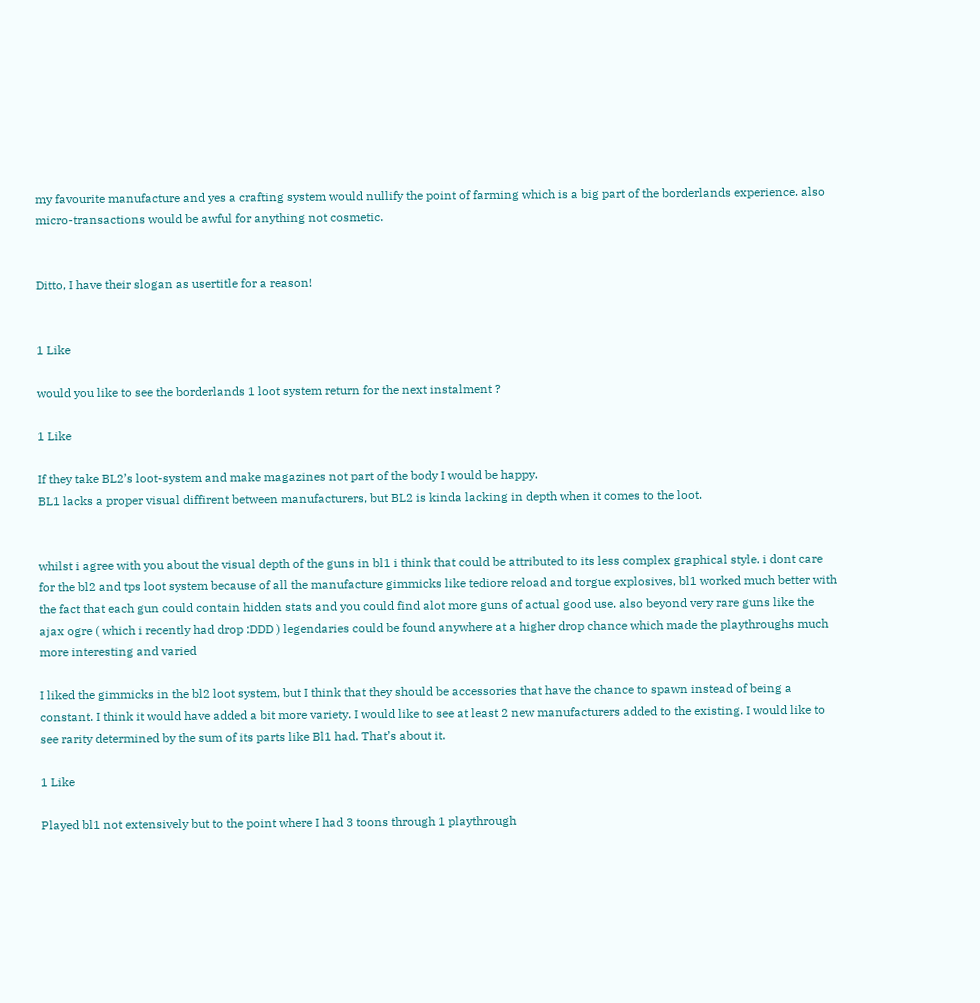my favourite manufacture and yes a crafting system would nullify the point of farming which is a big part of the borderlands experience. also micro-transactions would be awful for anything not cosmetic.


Ditto, I have their slogan as usertitle for a reason!


1 Like

would you like to see the borderlands 1 loot system return for the next instalment ?

1 Like

If they take BL2’s loot-system and make magazines not part of the body I would be happy.
BL1 lacks a proper visual diffirent between manufacturers, but BL2 is kinda lacking in depth when it comes to the loot.


whilst i agree with you about the visual depth of the guns in bl1 i think that could be attributed to its less complex graphical style. i dont care for the bl2 and tps loot system because of all the manufacture gimmicks like tediore reload and torgue explosives, bl1 worked much better with the fact that each gun could contain hidden stats and you could find alot more guns of actual good use. also beyond very rare guns like the ajax ogre ( which i recently had drop :DDD ) legendaries could be found anywhere at a higher drop chance which made the playthroughs much more interesting and varied

I liked the gimmicks in the bl2 loot system, but I think that they should be accessories that have the chance to spawn instead of being a constant. I think it would have added a bit more variety. I would like to see at least 2 new manufacturers added to the existing. I would like to see rarity determined by the sum of its parts like Bl1 had. That’s about it.

1 Like

Played bl1 not extensively but to the point where I had 3 toons through 1 playthrough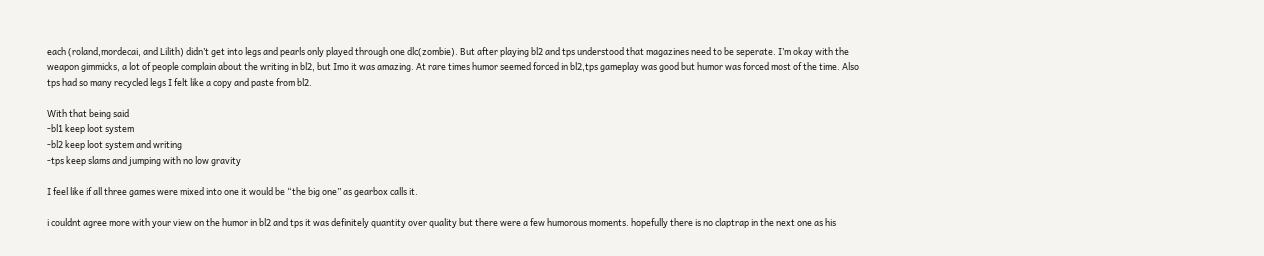each (roland,mordecai, and Lilith) didn’t get into legs and pearls only played through one dlc(zombie). But after playing bl2 and tps understood that magazines need to be seperate. I’m okay with the weapon gimmicks, a lot of people complain about the writing in bl2, but Imo it was amazing. At rare times humor seemed forced in bl2,tps gameplay was good but humor was forced most of the time. Also tps had so many recycled legs I felt like a copy and paste from bl2.

With that being said
-bl1 keep loot system
-bl2 keep loot system and writing
-tps keep slams and jumping with no low gravity

I feel like if all three games were mixed into one it would be “the big one” as gearbox calls it.

i couldnt agree more with your view on the humor in bl2 and tps it was definitely quantity over quality but there were a few humorous moments. hopefully there is no claptrap in the next one as his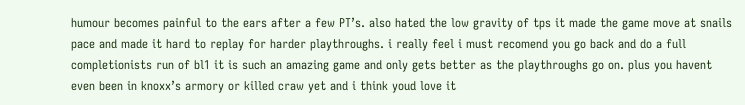humour becomes painful to the ears after a few PT’s. also hated the low gravity of tps it made the game move at snails pace and made it hard to replay for harder playthroughs. i really feel i must recomend you go back and do a full completionists run of bl1 it is such an amazing game and only gets better as the playthroughs go on. plus you havent even been in knoxx’s armory or killed craw yet and i think youd love it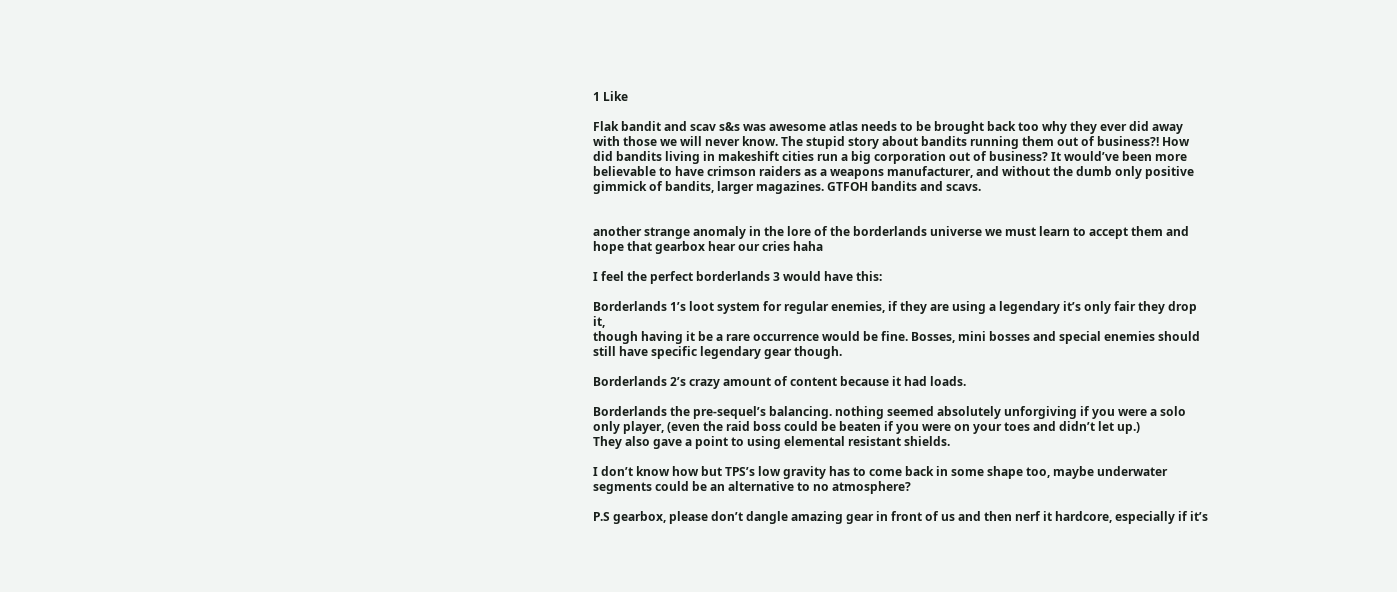1 Like

Flak bandit and scav s&s was awesome atlas needs to be brought back too why they ever did away with those we will never know. The stupid story about bandits running them out of business?! How did bandits living in makeshift cities run a big corporation out of business? It would’ve been more believable to have crimson raiders as a weapons manufacturer, and without the dumb only positive gimmick of bandits, larger magazines. GTFOH bandits and scavs.


another strange anomaly in the lore of the borderlands universe we must learn to accept them and hope that gearbox hear our cries haha

I feel the perfect borderlands 3 would have this:

Borderlands 1’s loot system for regular enemies, if they are using a legendary it’s only fair they drop it,
though having it be a rare occurrence would be fine. Bosses, mini bosses and special enemies should still have specific legendary gear though.

Borderlands 2’s crazy amount of content because it had loads.

Borderlands the pre-sequel’s balancing. nothing seemed absolutely unforgiving if you were a solo only player, (even the raid boss could be beaten if you were on your toes and didn’t let up.)
They also gave a point to using elemental resistant shields.

I don’t know how but TPS’s low gravity has to come back in some shape too, maybe underwater segments could be an alternative to no atmosphere?

P.S gearbox, please don’t dangle amazing gear in front of us and then nerf it hardcore, especially if it’s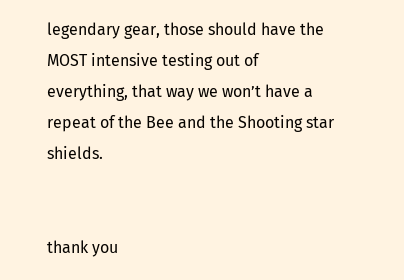legendary gear, those should have the MOST intensive testing out of everything, that way we won’t have a repeat of the Bee and the Shooting star shields.


thank you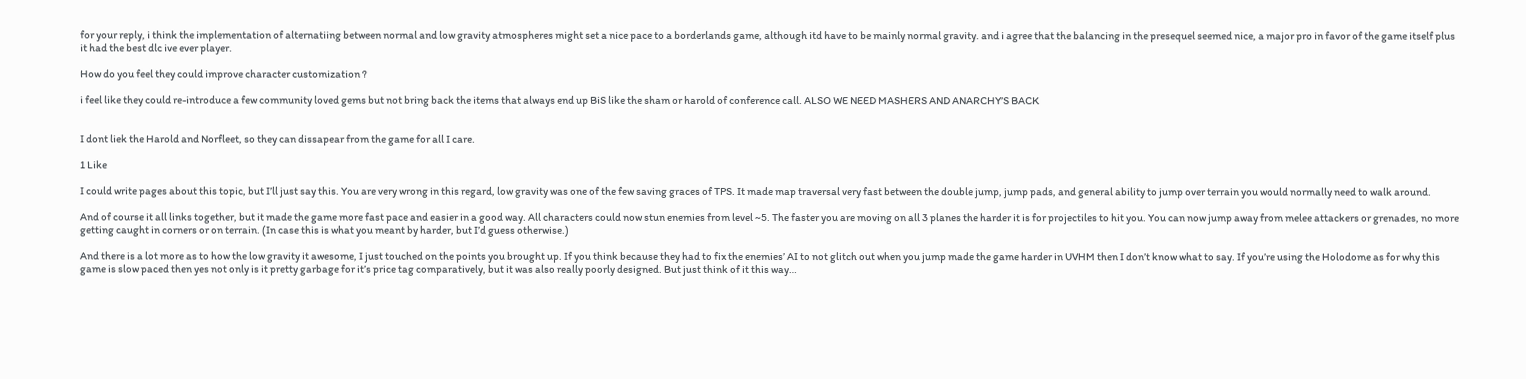for your reply, i think the implementation of alternatiing between normal and low gravity atmospheres might set a nice pace to a borderlands game, although itd have to be mainly normal gravity. and i agree that the balancing in the presequel seemed nice, a major pro in favor of the game itself plus it had the best dlc ive ever player.

How do you feel they could improve character customization ?

i feel like they could re-introduce a few community loved gems but not bring back the items that always end up BiS like the sham or harold of conference call. ALSO WE NEED MASHERS AND ANARCHY’S BACK


I dont liek the Harold and Norfleet, so they can dissapear from the game for all I care.

1 Like

I could write pages about this topic, but I’ll just say this. You are very wrong in this regard, low gravity was one of the few saving graces of TPS. It made map traversal very fast between the double jump, jump pads, and general ability to jump over terrain you would normally need to walk around.

And of course it all links together, but it made the game more fast pace and easier in a good way. All characters could now stun enemies from level ~5. The faster you are moving on all 3 planes the harder it is for projectiles to hit you. You can now jump away from melee attackers or grenades, no more getting caught in corners or on terrain. (In case this is what you meant by harder, but I’d guess otherwise.)

And there is a lot more as to how the low gravity it awesome, I just touched on the points you brought up. If you think because they had to fix the enemies’ AI to not glitch out when you jump made the game harder in UVHM then I don’t know what to say. If you’re using the Holodome as for why this game is slow paced then yes not only is it pretty garbage for it’s price tag comparatively, but it was also really poorly designed. But just think of it this way…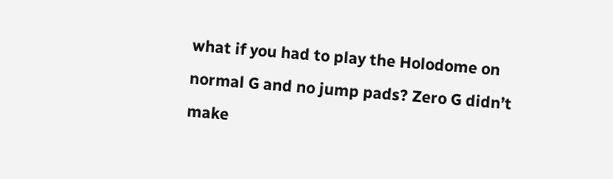what if you had to play the Holodome on normal G and no jump pads? Zero G didn’t make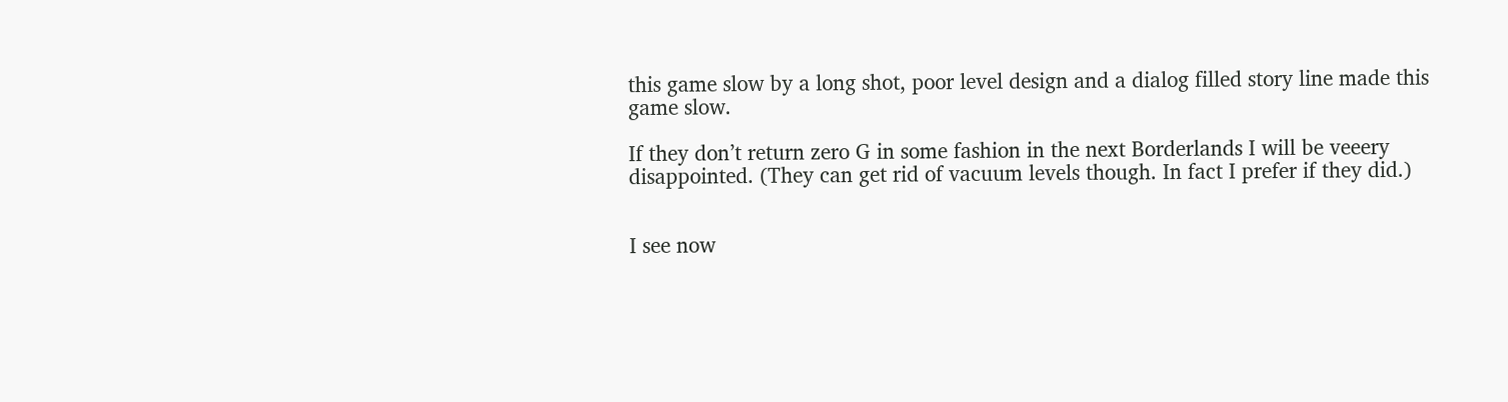this game slow by a long shot, poor level design and a dialog filled story line made this game slow.

If they don’t return zero G in some fashion in the next Borderlands I will be veeery disappointed. (They can get rid of vacuum levels though. In fact I prefer if they did.)


I see now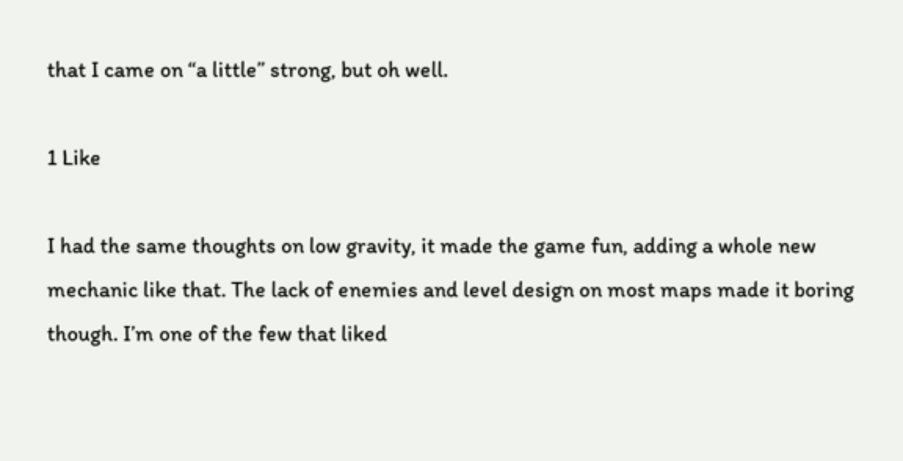that I came on “a little” strong, but oh well.

1 Like

I had the same thoughts on low gravity, it made the game fun, adding a whole new mechanic like that. The lack of enemies and level design on most maps made it boring though. I’m one of the few that liked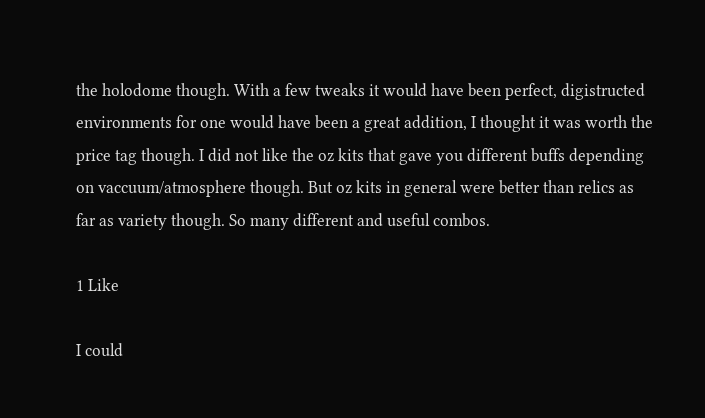the holodome though. With a few tweaks it would have been perfect, digistructed environments for one would have been a great addition, I thought it was worth the price tag though. I did not like the oz kits that gave you different buffs depending on vaccuum/atmosphere though. But oz kits in general were better than relics as far as variety though. So many different and useful combos.

1 Like

I could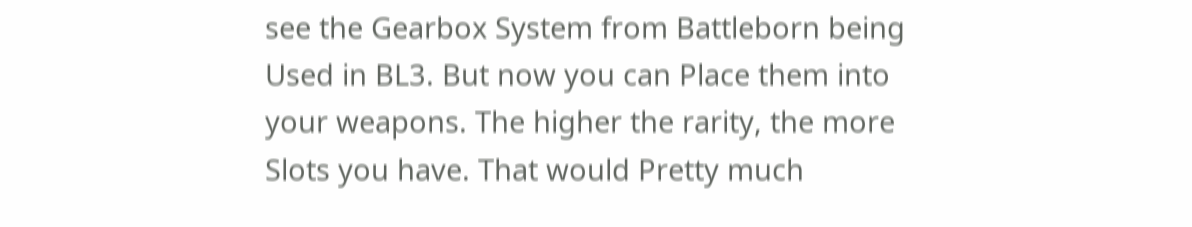see the Gearbox System from Battleborn being Used in BL3. But now you can Place them into your weapons. The higher the rarity, the more Slots you have. That would Pretty much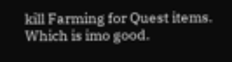kill Farming for Quest items. Which is imo good.